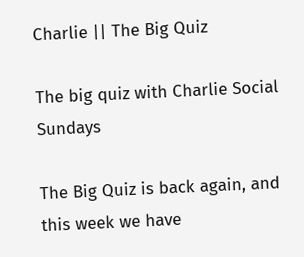Charlie || The Big Quiz

The big quiz with Charlie Social Sundays

The Big Quiz is back again, and this week we have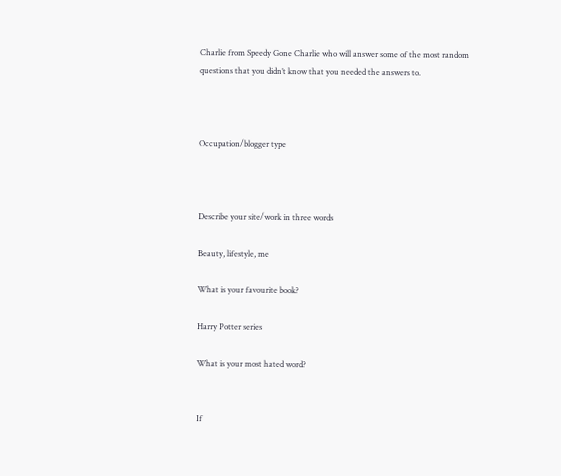Charlie from Speedy Gone Charlie who will answer some of the most random questions that you didn’t know that you needed the answers to.



Occupation/blogger type



Describe your site/work in three words

Beauty, lifestyle, me

What is your favourite book?

Harry Potter series

What is your most hated word?


If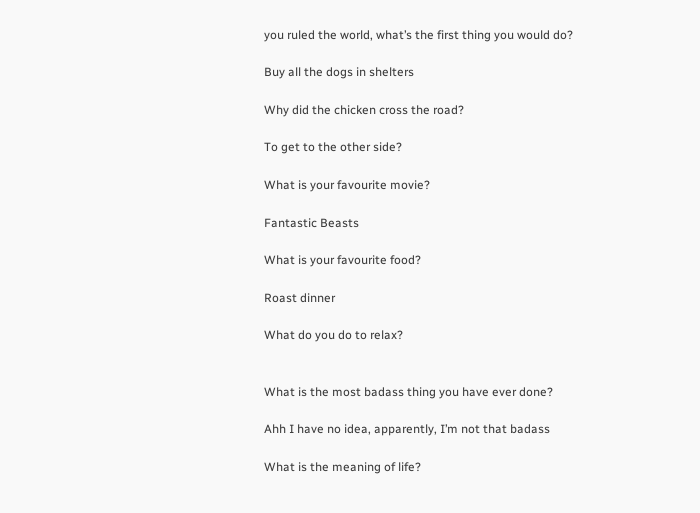you ruled the world, what’s the first thing you would do?

Buy all the dogs in shelters

Why did the chicken cross the road?

To get to the other side?

What is your favourite movie?

Fantastic Beasts

What is your favourite food?

Roast dinner

What do you do to relax?


What is the most badass thing you have ever done?

Ahh I have no idea, apparently, I’m not that badass

What is the meaning of life?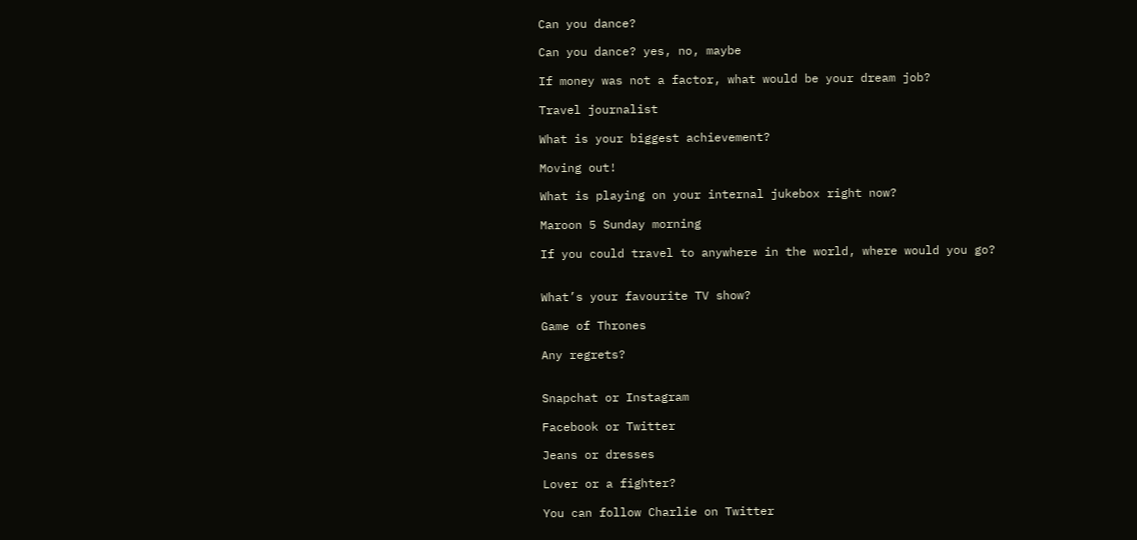Can you dance?

Can you dance? yes, no, maybe

If money was not a factor, what would be your dream job?

Travel journalist

What is your biggest achievement?

Moving out!

What is playing on your internal jukebox right now?

Maroon 5 Sunday morning

If you could travel to anywhere in the world, where would you go?


What’s your favourite TV show?

Game of Thrones

Any regrets?


Snapchat or Instagram

Facebook or Twitter

Jeans or dresses

Lover or a fighter?

You can follow Charlie on Twitter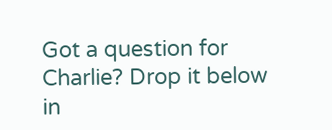Got a question for Charlie? Drop it below in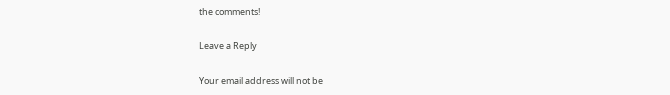the comments!

Leave a Reply

Your email address will not be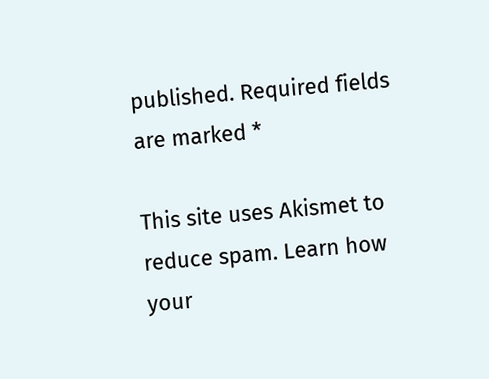published. Required fields are marked *

This site uses Akismet to reduce spam. Learn how your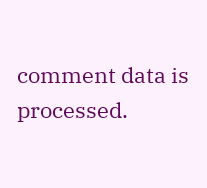comment data is processed.